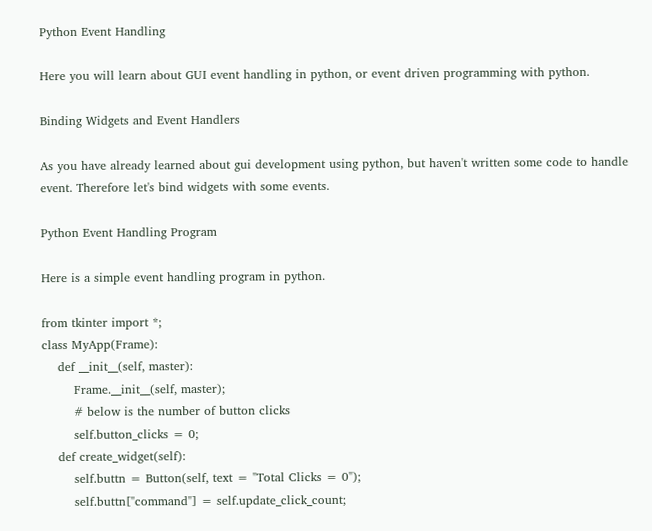Python Event Handling

Here you will learn about GUI event handling in python, or event driven programming with python.

Binding Widgets and Event Handlers

As you have already learned about gui development using python, but haven't written some code to handle event. Therefore let's bind widgets with some events.

Python Event Handling Program

Here is a simple event handling program in python.

from tkinter import *;
class MyApp(Frame):
    def __init__(self, master):
        Frame.__init__(self, master);
        # below is the number of button clicks
        self.button_clicks = 0;
    def create_widget(self):
        self.buttn = Button(self, text = "Total Clicks = 0");
        self.buttn["command"] = self.update_click_count;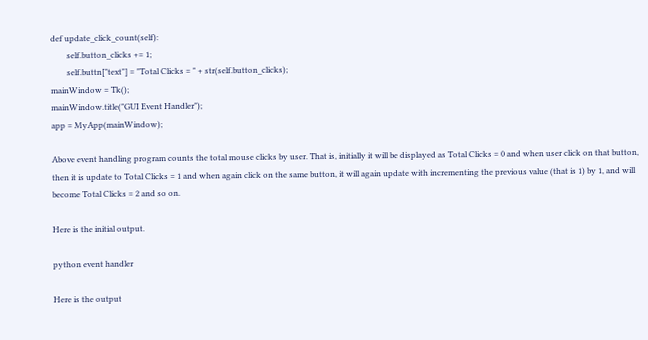def update_click_count(self):
        self.button_clicks += 1;
        self.buttn["text"] = "Total Clicks = " + str(self.button_clicks);
mainWindow = Tk();
mainWindow.title("GUI Event Handler");
app = MyApp(mainWindow);

Above event handling program counts the total mouse clicks by user. That is, initially it will be displayed as Total Clicks = 0 and when user click on that button, then it is update to Total Clicks = 1 and when again click on the same button, it will again update with incrementing the previous value (that is 1) by 1, and will become Total Clicks = 2 and so on.

Here is the initial output.

python event handler

Here is the output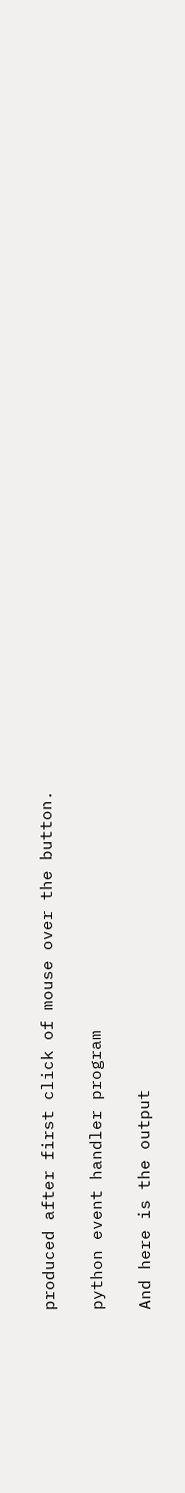produced after first click of mouse over the button.

python event handler program

And here is the output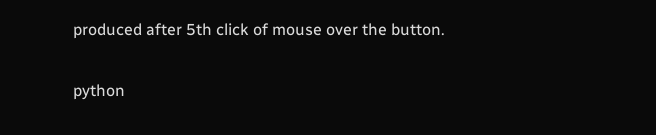produced after 5th click of mouse over the button.

python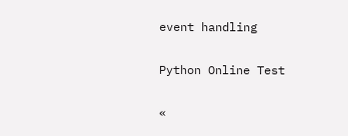event handling

Python Online Test

«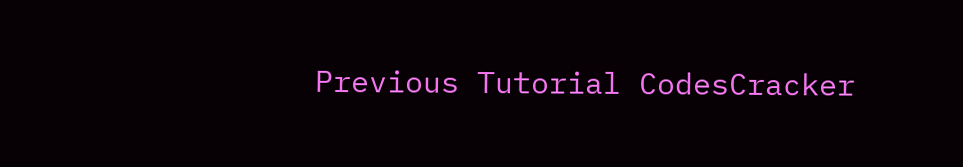Previous Tutorial CodesCracker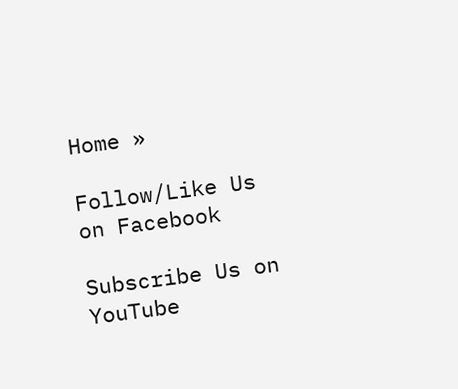Home »

Follow/Like Us on Facebook

Subscribe Us on YouTube